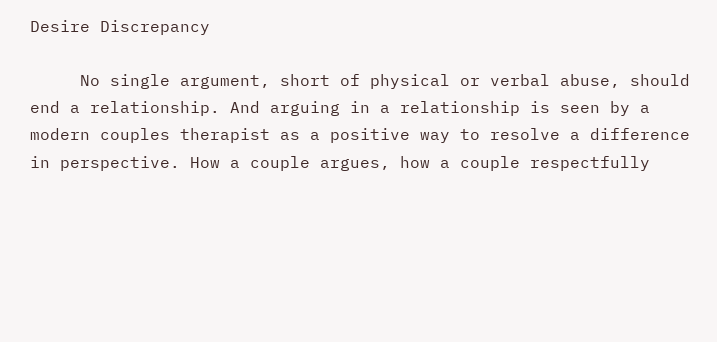Desire Discrepancy

     No single argument, short of physical or verbal abuse, should end a relationship. And arguing in a relationship is seen by a modern couples therapist as a positive way to resolve a difference in perspective. How a couple argues, how a couple respectfully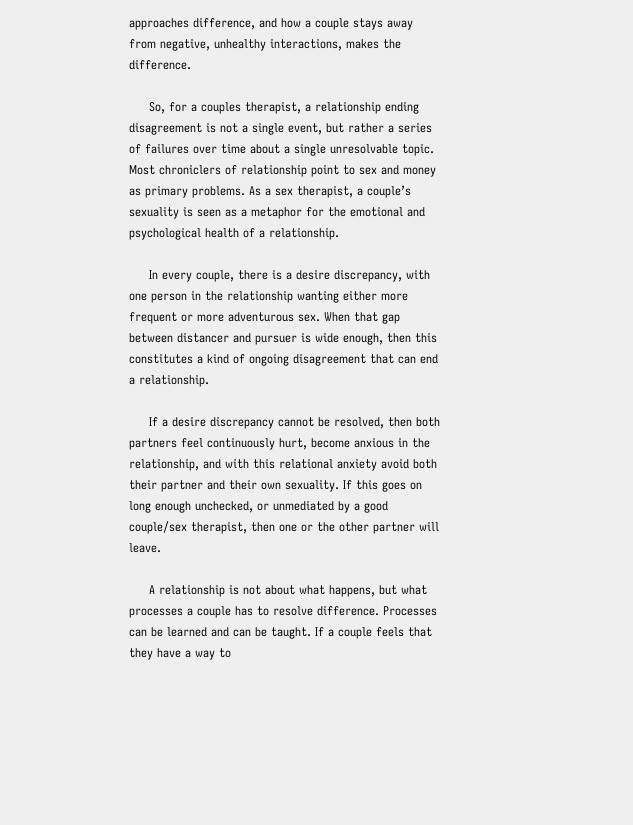approaches difference, and how a couple stays away from negative, unhealthy interactions, makes the difference.

     So, for a couples therapist, a relationship ending disagreement is not a single event, but rather a series of failures over time about a single unresolvable topic. Most chroniclers of relationship point to sex and money as primary problems. As a sex therapist, a couple’s sexuality is seen as a metaphor for the emotional and psychological health of a relationship.

     In every couple, there is a desire discrepancy, with one person in the relationship wanting either more frequent or more adventurous sex. When that gap between distancer and pursuer is wide enough, then this constitutes a kind of ongoing disagreement that can end a relationship.

     If a desire discrepancy cannot be resolved, then both partners feel continuously hurt, become anxious in the relationship, and with this relational anxiety avoid both their partner and their own sexuality. If this goes on long enough unchecked, or unmediated by a good couple/sex therapist, then one or the other partner will leave.

     A relationship is not about what happens, but what processes a couple has to resolve difference. Processes can be learned and can be taught. If a couple feels that they have a way to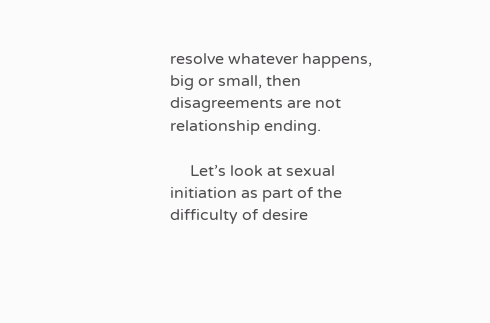resolve whatever happens, big or small, then disagreements are not relationship ending.

     Let’s look at sexual initiation as part of the difficulty of desire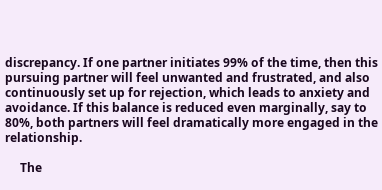discrepancy. If one partner initiates 99% of the time, then this pursuing partner will feel unwanted and frustrated, and also continuously set up for rejection, which leads to anxiety and avoidance. If this balance is reduced even marginally, say to 80%, both partners will feel dramatically more engaged in the relationship.

     The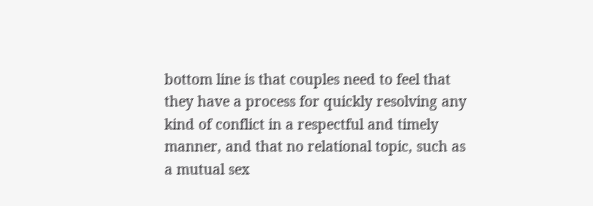bottom line is that couples need to feel that they have a process for quickly resolving any kind of conflict in a respectful and timely manner, and that no relational topic, such as a mutual sex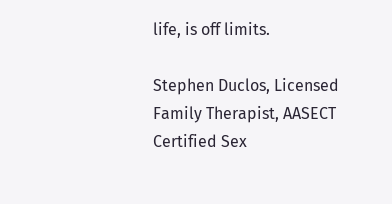life, is off limits.

Stephen Duclos, Licensed Family Therapist, AASECT Certified Sex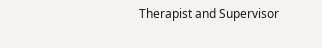Therapist and Supervisor